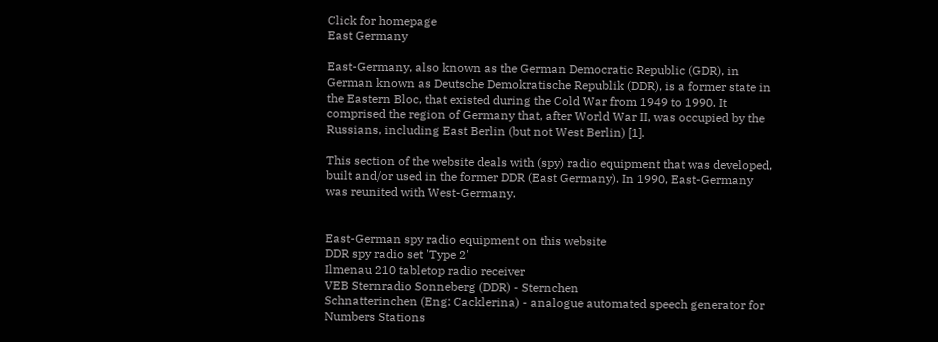Click for homepage
East Germany

East-Germany, also known as the German Democratic Republic (GDR), in German known as Deutsche Demokratische Republik (DDR), is a former state in the Eastern Bloc, that existed during the Cold War from 1949 to 1990. It comprised the region of Germany that, after World War II, was occupied by the Russians, including East Berlin (but not West Berlin) [1].

This section of the website deals with (spy) radio equipment that was developed, built and/or used in the former DDR (East Germany). In 1990, East-Germany was reunited with West-Germany.


East-German spy radio equipment on this website
DDR spy radio set 'Type 2'
Ilmenau 210 tabletop radio receiver
VEB Sternradio Sonneberg (DDR) - Sternchen
Schnatterinchen (Eng: Cacklerina) - analogue automated speech generator for Numbers Stations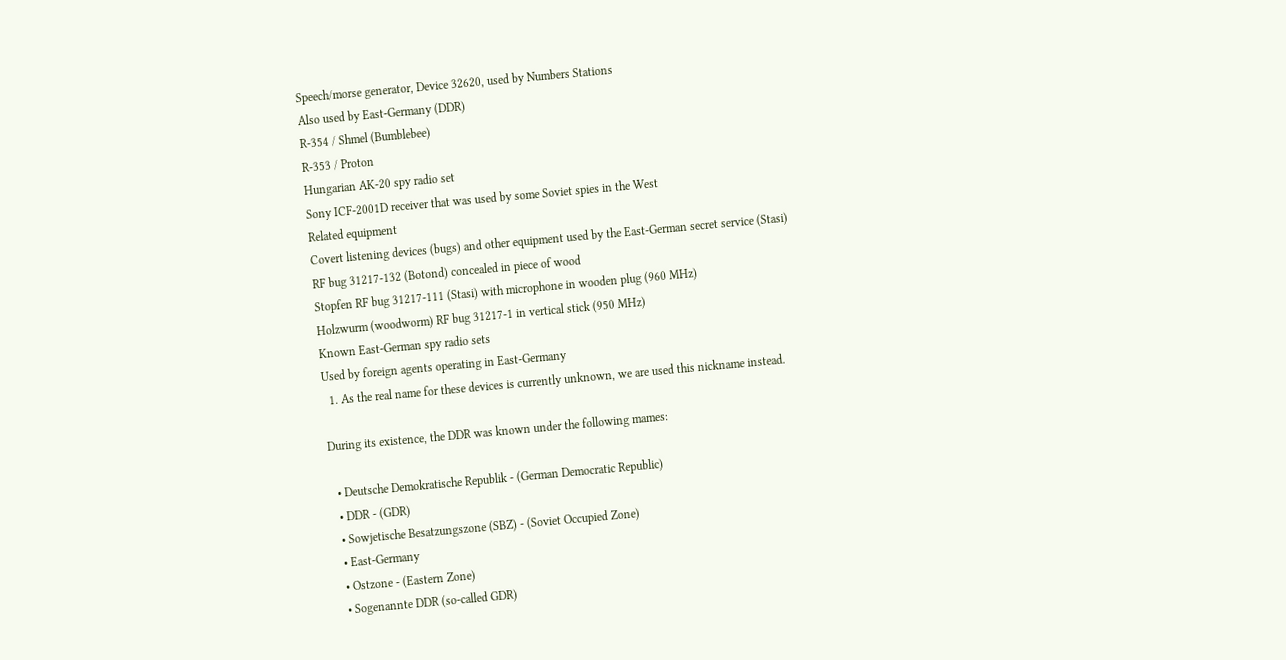Speech/morse generator, Device 32620, used by Numbers Stations
Also used by East-Germany (DDR)
R-354 / Shmel (Bumblebee)
R-353 / Proton
Hungarian AK-20 spy radio set
Sony ICF-2001D receiver that was used by some Soviet spies in the West
Related equipment
Covert listening devices (bugs) and other equipment used by the East-German secret service (Stasi)
RF bug 31217-132 (Botond) concealed in piece of wood
Stopfen RF bug 31217-111 (Stasi) with microphone in wooden plug (960 MHz)
Holzwurm (woodworm) RF bug 31217-1 in vertical stick (950 MHz)
Known East-German spy radio sets
Used by foreign agents operating in East-Germany
  1. As the real name for these devices is currently unknown, we are used this nickname instead.

During its existence, the DDR was known under the following mames:

  • Deutsche Demokratische Republik - (German Democratic Republic)
  • DDR - (GDR)
  • Sowjetische Besatzungszone (SBZ) - (Soviet Occupied Zone)
  • East-Germany
  • Ostzone - (Eastern Zone)
  • Sogenannte DDR (so-called GDR)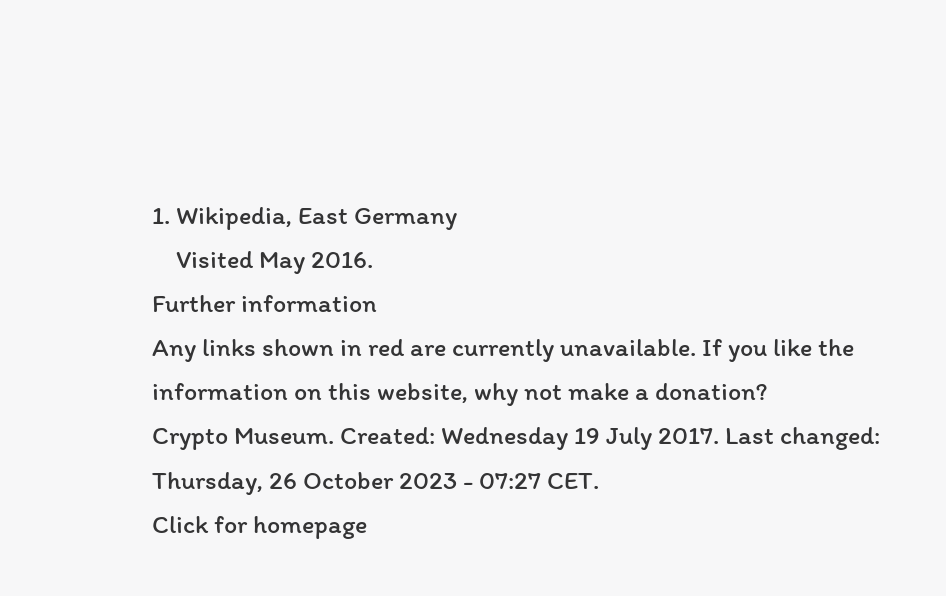1. Wikipedia, East Germany
    Visited May 2016.
Further information
Any links shown in red are currently unavailable. If you like the information on this website, why not make a donation?
Crypto Museum. Created: Wednesday 19 July 2017. Last changed: Thursday, 26 October 2023 - 07:27 CET.
Click for homepage